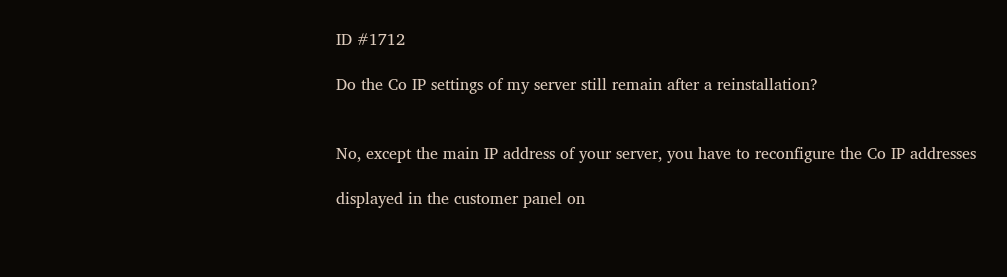ID #1712

Do the Co IP settings of my server still remain after a reinstallation?


No, except the main IP address of your server, you have to reconfigure the Co IP addresses

displayed in the customer panel on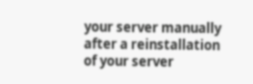your server manually after a reinstallation of your server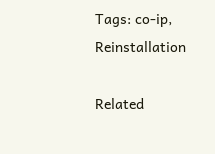Tags: co-ip, Reinstallation

Related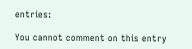entries:

You cannot comment on this entry